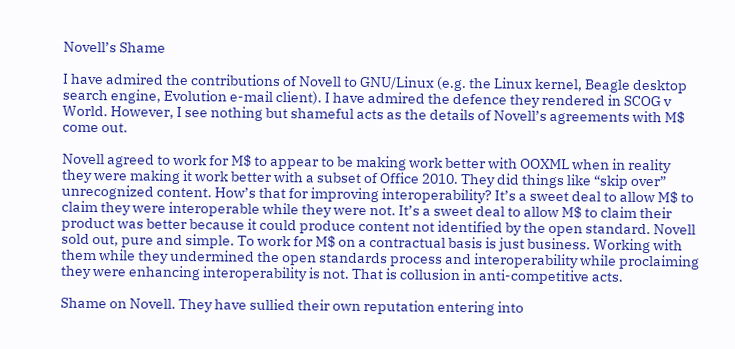Novell’s Shame

I have admired the contributions of Novell to GNU/Linux (e.g. the Linux kernel, Beagle desktop search engine, Evolution e-mail client). I have admired the defence they rendered in SCOG v World. However, I see nothing but shameful acts as the details of Novell’s agreements with M$ come out.

Novell agreed to work for M$ to appear to be making work better with OOXML when in reality they were making it work better with a subset of Office 2010. They did things like “skip over” unrecognized content. How’s that for improving interoperability? It’s a sweet deal to allow M$ to claim they were interoperable while they were not. It’s a sweet deal to allow M$ to claim their product was better because it could produce content not identified by the open standard. Novell sold out, pure and simple. To work for M$ on a contractual basis is just business. Working with them while they undermined the open standards process and interoperability while proclaiming they were enhancing interoperability is not. That is collusion in anti-competitive acts.

Shame on Novell. They have sullied their own reputation entering into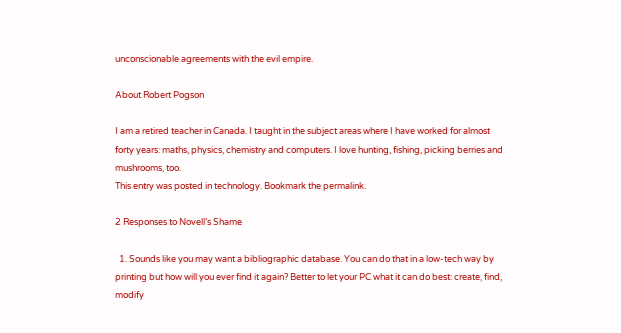unconscionable agreements with the evil empire.

About Robert Pogson

I am a retired teacher in Canada. I taught in the subject areas where I have worked for almost forty years: maths, physics, chemistry and computers. I love hunting, fishing, picking berries and mushrooms, too.
This entry was posted in technology. Bookmark the permalink.

2 Responses to Novell’s Shame

  1. Sounds like you may want a bibliographic database. You can do that in a low-tech way by printing but how will you ever find it again? Better to let your PC what it can do best: create, find, modify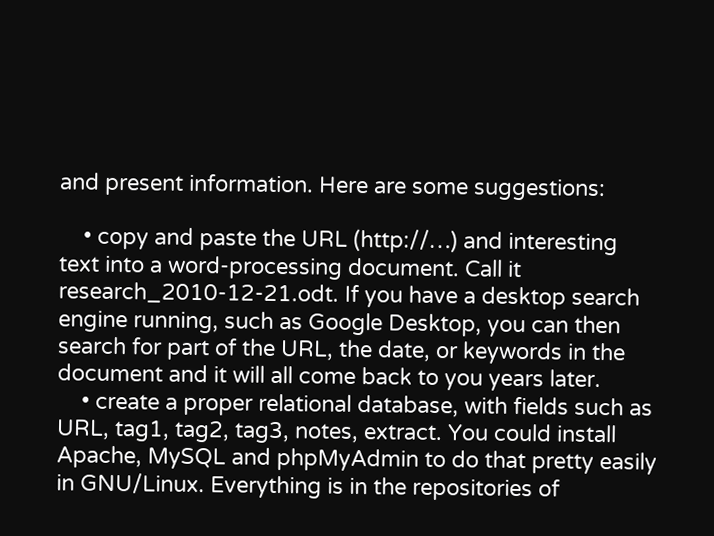and present information. Here are some suggestions:

    • copy and paste the URL (http://…) and interesting text into a word-processing document. Call it research_2010-12-21.odt. If you have a desktop search engine running, such as Google Desktop, you can then search for part of the URL, the date, or keywords in the document and it will all come back to you years later.
    • create a proper relational database, with fields such as URL, tag1, tag2, tag3, notes, extract. You could install Apache, MySQL and phpMyAdmin to do that pretty easily in GNU/Linux. Everything is in the repositories of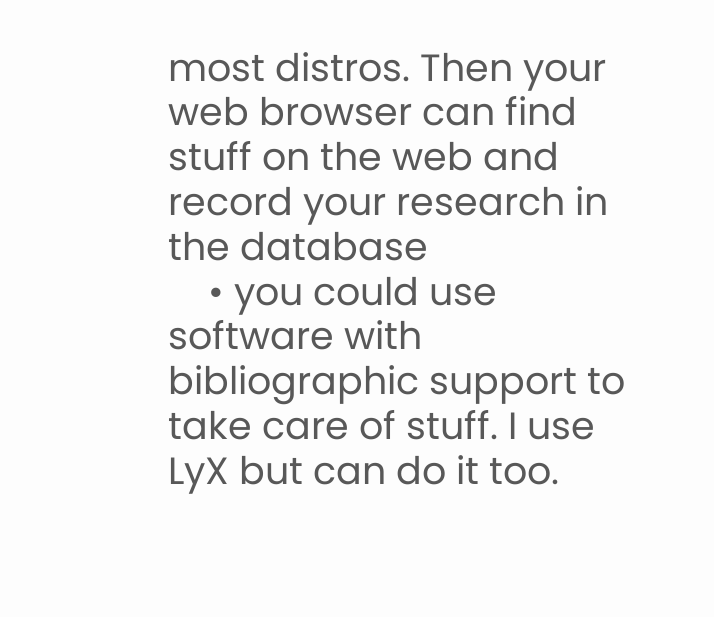most distros. Then your web browser can find stuff on the web and record your research in the database
    • you could use software with bibliographic support to take care of stuff. I use LyX but can do it too.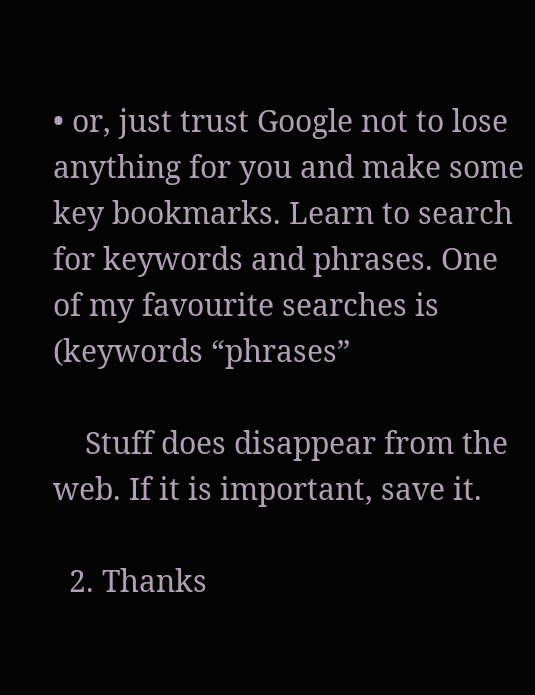• or, just trust Google not to lose anything for you and make some key bookmarks. Learn to search for keywords and phrases. One of my favourite searches is (keywords “phrases”

    Stuff does disappear from the web. If it is important, save it.

  2. Thanks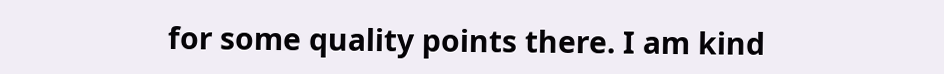for some quality points there. I am kind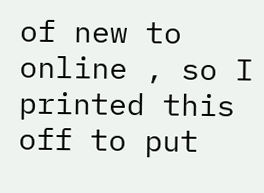of new to online , so I printed this off to put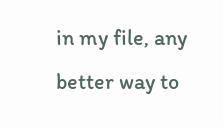in my file, any better way to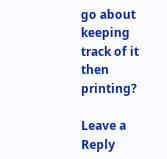go about keeping track of it then printing?

Leave a Reply